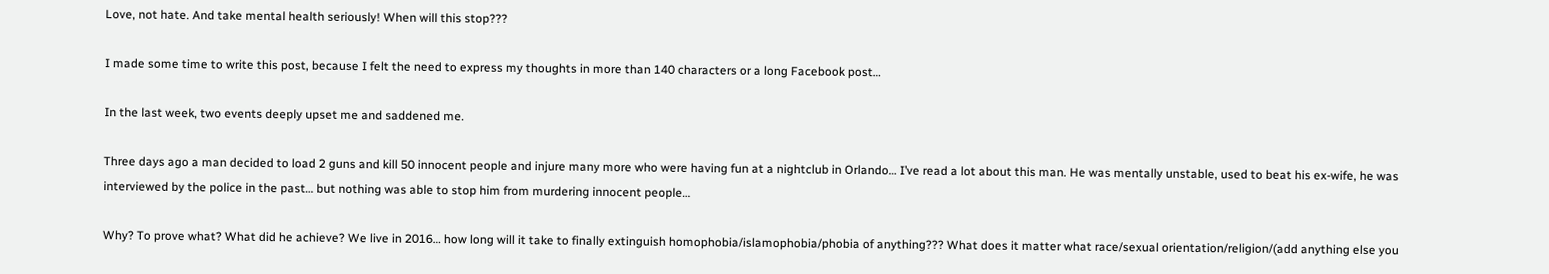Love, not hate. And take mental health seriously! When will this stop???

I made some time to write this post, because I felt the need to express my thoughts in more than 140 characters or a long Facebook post…

In the last week, two events deeply upset me and saddened me.

Three days ago a man decided to load 2 guns and kill 50 innocent people and injure many more who were having fun at a nightclub in Orlando… I’ve read a lot about this man. He was mentally unstable, used to beat his ex-wife, he was interviewed by the police in the past… but nothing was able to stop him from murdering innocent people…

Why? To prove what? What did he achieve? We live in 2016… how long will it take to finally extinguish homophobia/islamophobia/phobia of anything??? What does it matter what race/sexual orientation/religion/(add anything else you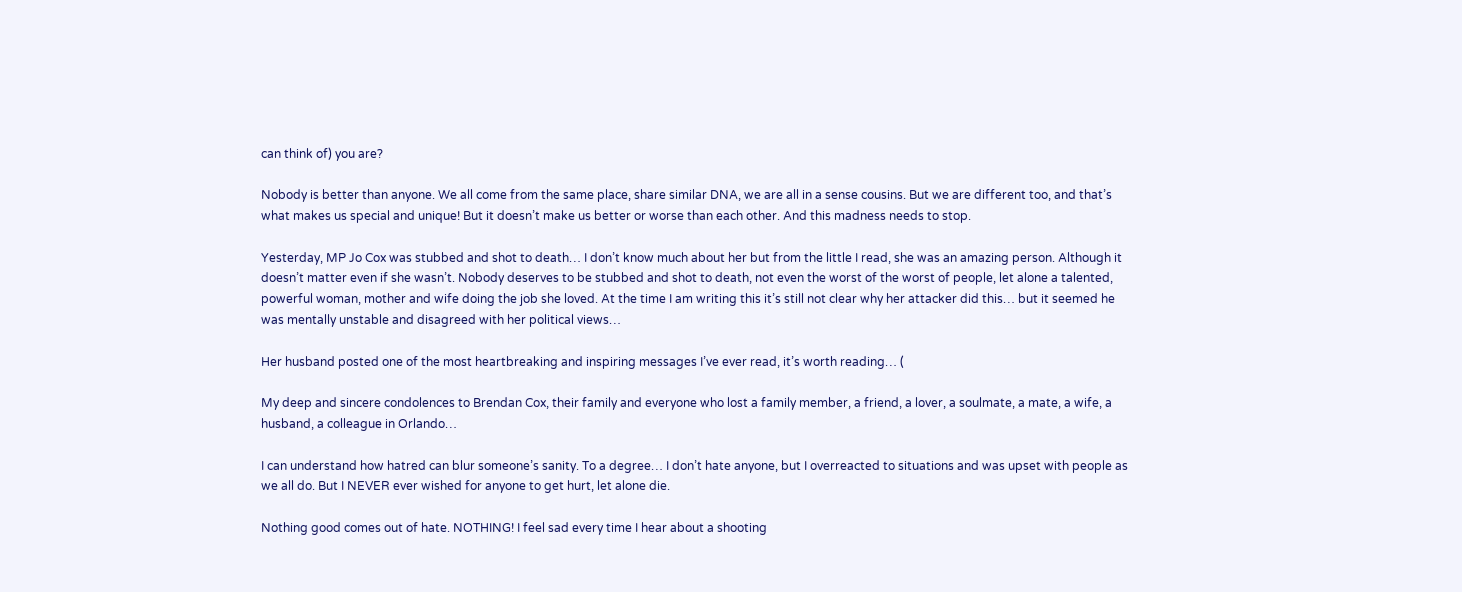can think of) you are?

Nobody is better than anyone. We all come from the same place, share similar DNA, we are all in a sense cousins. But we are different too, and that’s what makes us special and unique! But it doesn’t make us better or worse than each other. And this madness needs to stop.

Yesterday, MP Jo Cox was stubbed and shot to death… I don’t know much about her but from the little I read, she was an amazing person. Although it doesn’t matter even if she wasn’t. Nobody deserves to be stubbed and shot to death, not even the worst of the worst of people, let alone a talented, powerful woman, mother and wife doing the job she loved. At the time I am writing this it’s still not clear why her attacker did this… but it seemed he was mentally unstable and disagreed with her political views…

Her husband posted one of the most heartbreaking and inspiring messages I’ve ever read, it’s worth reading… (

My deep and sincere condolences to Brendan Cox, their family and everyone who lost a family member, a friend, a lover, a soulmate, a mate, a wife, a husband, a colleague in Orlando…

I can understand how hatred can blur someone’s sanity. To a degree… I don’t hate anyone, but I overreacted to situations and was upset with people as we all do. But I NEVER ever wished for anyone to get hurt, let alone die.

Nothing good comes out of hate. NOTHING! I feel sad every time I hear about a shooting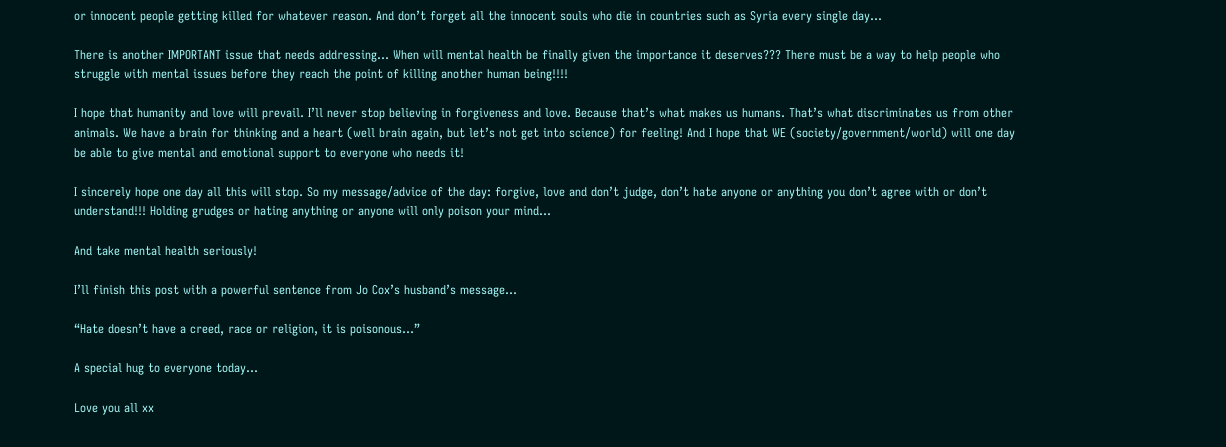or innocent people getting killed for whatever reason. And don’t forget all the innocent souls who die in countries such as Syria every single day…

There is another IMPORTANT issue that needs addressing… When will mental health be finally given the importance it deserves??? There must be a way to help people who struggle with mental issues before they reach the point of killing another human being!!!!

I hope that humanity and love will prevail. I’ll never stop believing in forgiveness and love. Because that’s what makes us humans. That’s what discriminates us from other animals. We have a brain for thinking and a heart (well brain again, but let’s not get into science) for feeling! And I hope that WE (society/government/world) will one day be able to give mental and emotional support to everyone who needs it!

I sincerely hope one day all this will stop. So my message/advice of the day: forgive, love and don’t judge, don’t hate anyone or anything you don’t agree with or don’t understand!!! Holding grudges or hating anything or anyone will only poison your mind…

And take mental health seriously!

I’ll finish this post with a powerful sentence from Jo Cox’s husband’s message…

“Hate doesn’t have a creed, race or religion, it is poisonous…”

A special hug to everyone today…

Love you all xx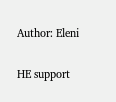Author: Eleni

HE support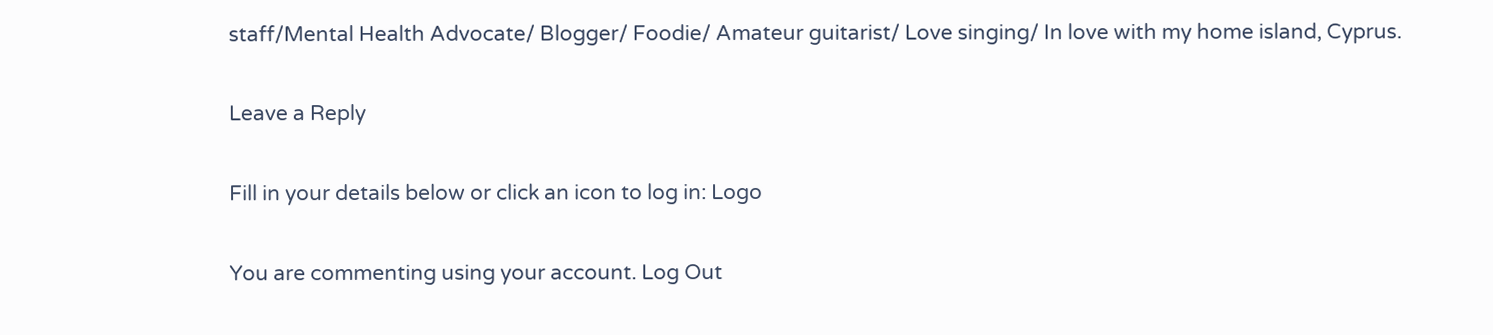staff/Mental Health Advocate/ Blogger/ Foodie/ Amateur guitarist/ Love singing/ In love with my home island, Cyprus.

Leave a Reply

Fill in your details below or click an icon to log in: Logo

You are commenting using your account. Log Out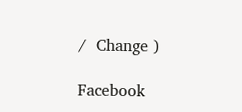/  Change )

Facebook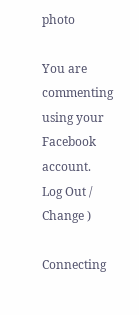photo

You are commenting using your Facebook account. Log Out /  Change )

Connecting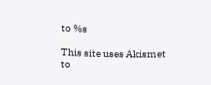to %s

This site uses Akismet to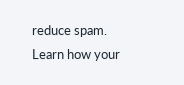reduce spam. Learn how your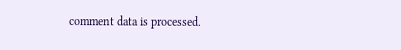comment data is processed.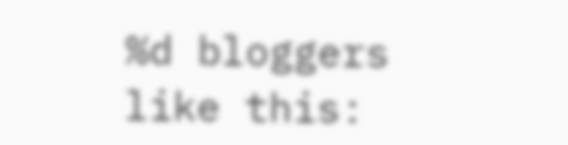%d bloggers like this: